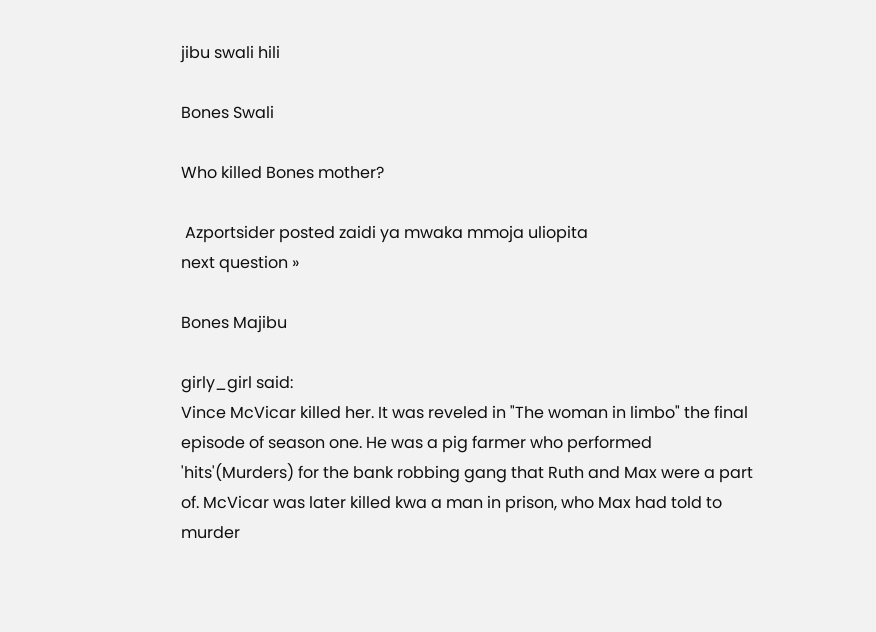jibu swali hili

Bones Swali

Who killed Bones mother?

 Azportsider posted zaidi ya mwaka mmoja uliopita
next question »

Bones Majibu

girly_girl said:
Vince McVicar killed her. It was reveled in "The woman in limbo" the final episode of season one. He was a pig farmer who performed 'hits'(Murders) for the bank robbing gang that Ruth and Max were a part of. McVicar was later killed kwa a man in prison, who Max had told to murder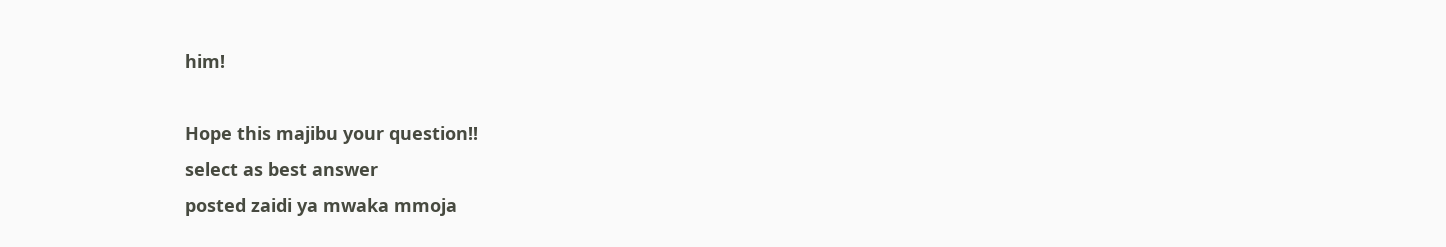him!

Hope this majibu your question!!
select as best answer
posted zaidi ya mwaka mmoja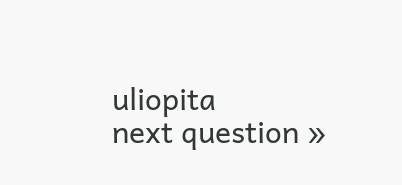uliopita
next question »